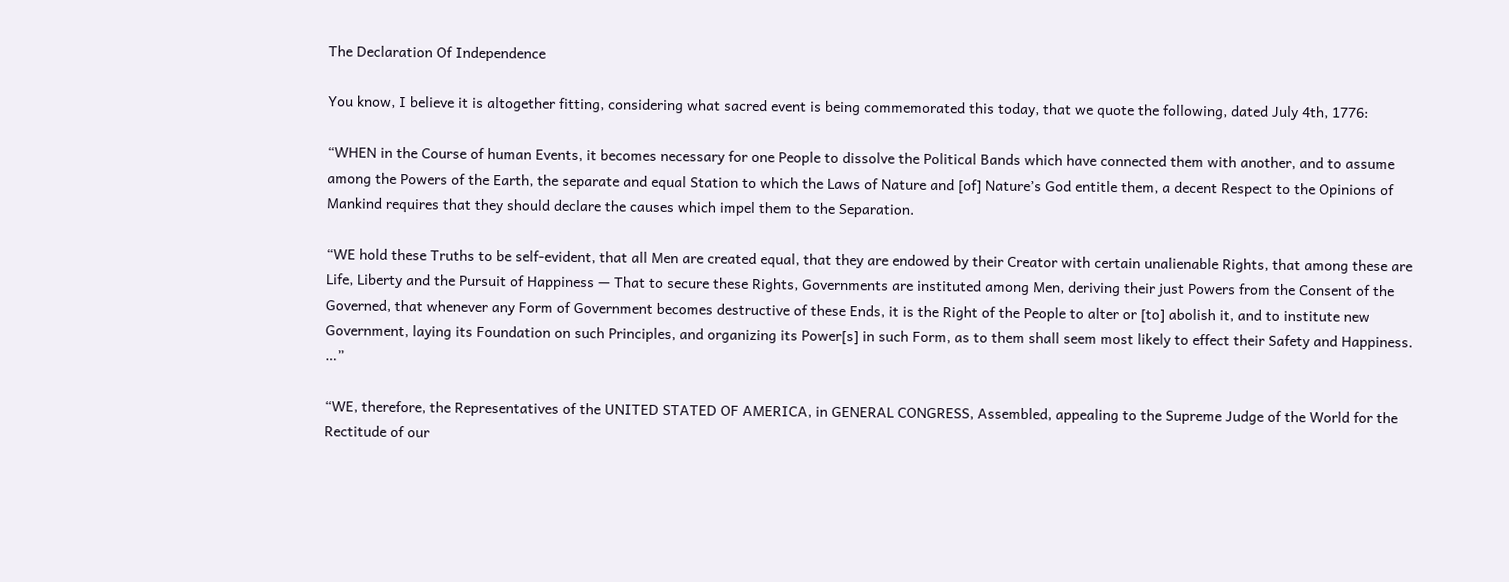The Declaration Of Independence

You know, I believe it is altogether fitting, considering what sacred event is being commemorated this today, that we quote the following, dated July 4th, 1776:

“WHEN in the Course of human Events, it becomes necessary for one People to dissolve the Political Bands which have connected them with another, and to assume among the Powers of the Earth, the separate and equal Station to which the Laws of Nature and [of] Nature’s God entitle them, a decent Respect to the Opinions of Mankind requires that they should declare the causes which impel them to the Separation.

“WE hold these Truths to be self-evident, that all Men are created equal, that they are endowed by their Creator with certain unalienable Rights, that among these are Life, Liberty and the Pursuit of Happiness — That to secure these Rights, Governments are instituted among Men, deriving their just Powers from the Consent of the Governed, that whenever any Form of Government becomes destructive of these Ends, it is the Right of the People to alter or [to] abolish it, and to institute new Government, laying its Foundation on such Principles, and organizing its Power[s] in such Form, as to them shall seem most likely to effect their Safety and Happiness. …”

“WE, therefore, the Representatives of the UNITED STATED OF AMERICA, in GENERAL CONGRESS, Assembled, appealing to the Supreme Judge of the World for the Rectitude of our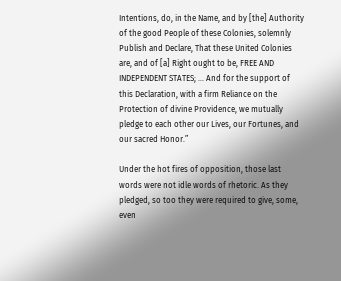Intentions, do, in the Name, and by [the] Authority of the good People of these Colonies, solemnly Publish and Declare, That these United Colonies are, and of [a] Right ought to be, FREE AND INDEPENDENT STATES; … And for the support of this Declaration, with a firm Reliance on the Protection of divine Providence, we mutually pledge to each other our Lives, our Fortunes, and our sacred Honor.”

Under the hot fires of opposition, those last words were not idle words of rhetoric. As they pledged, so too they were required to give, some, even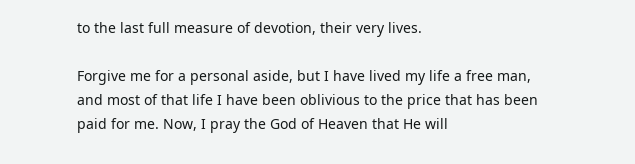to the last full measure of devotion, their very lives.

Forgive me for a personal aside, but I have lived my life a free man, and most of that life I have been oblivious to the price that has been paid for me. Now, I pray the God of Heaven that He will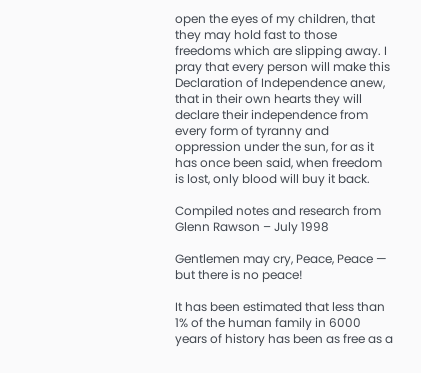open the eyes of my children, that they may hold fast to those freedoms which are slipping away. I pray that every person will make this Declaration of Independence anew, that in their own hearts they will declare their independence from every form of tyranny and oppression under the sun, for as it has once been said, when freedom is lost, only blood will buy it back.

Compiled notes and research from Glenn Rawson – July 1998

Gentlemen may cry, Peace, Peace — but there is no peace!

It has been estimated that less than 1% of the human family in 6000 years of history has been as free as a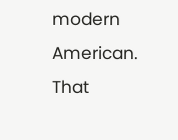modern American. That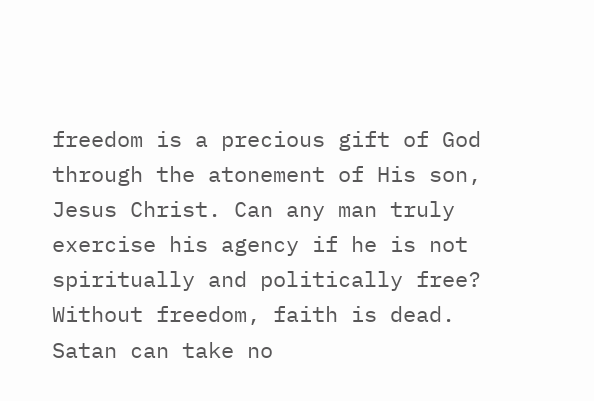freedom is a precious gift of God through the atonement of His son, Jesus Christ. Can any man truly exercise his agency if he is not spiritually and politically free? Without freedom, faith is dead. Satan can take no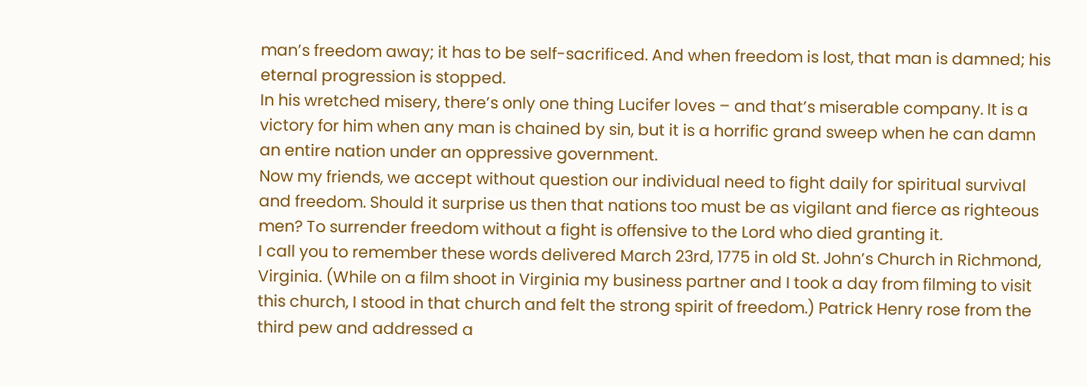man’s freedom away; it has to be self-sacrificed. And when freedom is lost, that man is damned; his eternal progression is stopped.
In his wretched misery, there’s only one thing Lucifer loves – and that’s miserable company. It is a victory for him when any man is chained by sin, but it is a horrific grand sweep when he can damn an entire nation under an oppressive government.
Now my friends, we accept without question our individual need to fight daily for spiritual survival and freedom. Should it surprise us then that nations too must be as vigilant and fierce as righteous men? To surrender freedom without a fight is offensive to the Lord who died granting it.
I call you to remember these words delivered March 23rd, 1775 in old St. John’s Church in Richmond, Virginia. (While on a film shoot in Virginia my business partner and I took a day from filming to visit this church, I stood in that church and felt the strong spirit of freedom.) Patrick Henry rose from the third pew and addressed a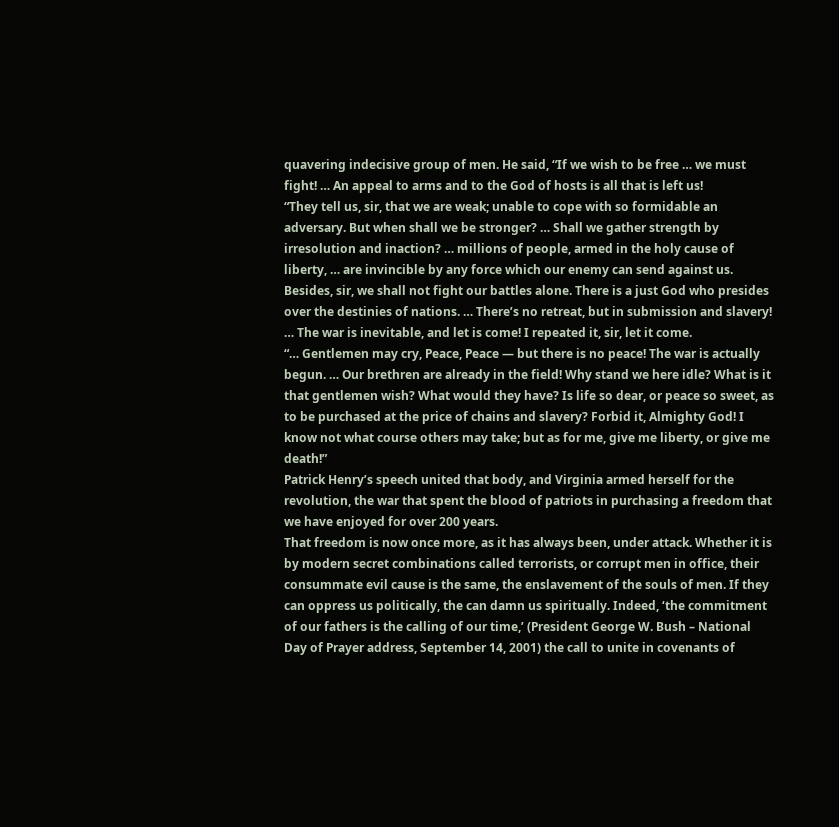quavering indecisive group of men. He said, “If we wish to be free … we must fight! … An appeal to arms and to the God of hosts is all that is left us!
“They tell us, sir, that we are weak; unable to cope with so formidable an adversary. But when shall we be stronger? … Shall we gather strength by irresolution and inaction? … millions of people, armed in the holy cause of liberty, … are invincible by any force which our enemy can send against us. Besides, sir, we shall not fight our battles alone. There is a just God who presides over the destinies of nations. … There’s no retreat, but in submission and slavery! … The war is inevitable, and let is come! I repeated it, sir, let it come.
“… Gentlemen may cry, Peace, Peace — but there is no peace! The war is actually begun. … Our brethren are already in the field! Why stand we here idle? What is it that gentlemen wish? What would they have? Is life so dear, or peace so sweet, as to be purchased at the price of chains and slavery? Forbid it, Almighty God! I know not what course others may take; but as for me, give me liberty, or give me death!”
Patrick Henry’s speech united that body, and Virginia armed herself for the revolution, the war that spent the blood of patriots in purchasing a freedom that we have enjoyed for over 200 years.
That freedom is now once more, as it has always been, under attack. Whether it is by modern secret combinations called terrorists, or corrupt men in office, their consummate evil cause is the same, the enslavement of the souls of men. If they can oppress us politically, the can damn us spiritually. Indeed, ‘the commitment of our fathers is the calling of our time,’ (President George W. Bush – National Day of Prayer address, September 14, 2001) the call to unite in covenants of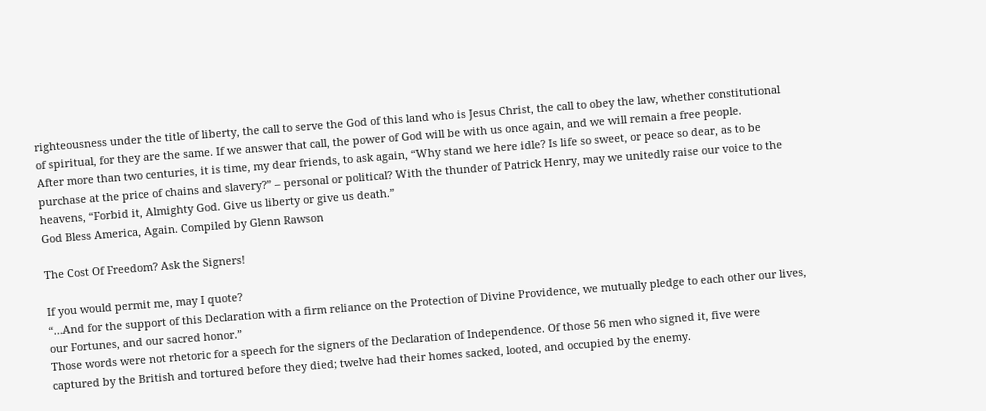righteousness under the title of liberty, the call to serve the God of this land who is Jesus Christ, the call to obey the law, whether constitutional of spiritual, for they are the same. If we answer that call, the power of God will be with us once again, and we will remain a free people.
After more than two centuries, it is time, my dear friends, to ask again, “Why stand we here idle? Is life so sweet, or peace so dear, as to be purchase at the price of chains and slavery?” – personal or political? With the thunder of Patrick Henry, may we unitedly raise our voice to the heavens, “Forbid it, Almighty God. Give us liberty or give us death.”
God Bless America, Again. Compiled by Glenn Rawson

The Cost Of Freedom? Ask the Signers!

If you would permit me, may I quote?
“…And for the support of this Declaration with a firm reliance on the Protection of Divine Providence, we mutually pledge to each other our lives, our Fortunes, and our sacred honor.”
Those words were not rhetoric for a speech for the signers of the Declaration of Independence. Of those 56 men who signed it, five were captured by the British and tortured before they died; twelve had their homes sacked, looted, and occupied by the enemy.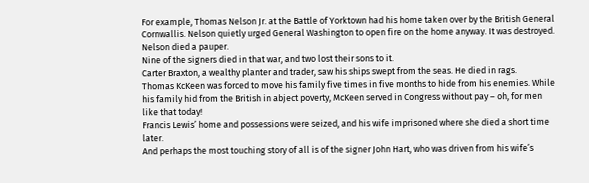For example, Thomas Nelson Jr. at the Battle of Yorktown had his home taken over by the British General Cornwallis. Nelson quietly urged General Washington to open fire on the home anyway. It was destroyed. Nelson died a pauper.
Nine of the signers died in that war, and two lost their sons to it.
Carter Braxton, a wealthy planter and trader, saw his ships swept from the seas. He died in rags.
Thomas KcKeen was forced to move his family five times in five months to hide from his enemies. While his family hid from the British in abject poverty, McKeen served in Congress without pay – oh, for men like that today!
Francis Lewis’ home and possessions were seized, and his wife imprisoned where she died a short time later.
And perhaps the most touching story of all is of the signer John Hart, who was driven from his wife’s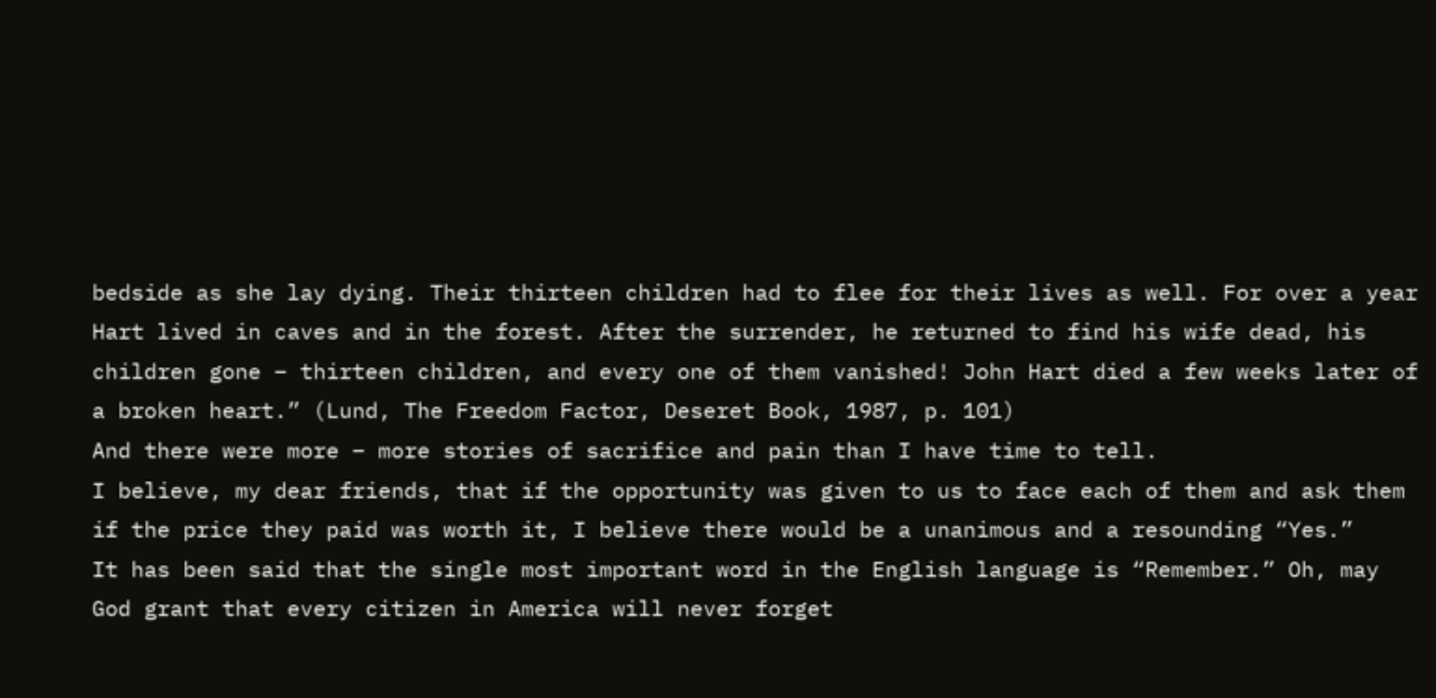bedside as she lay dying. Their thirteen children had to flee for their lives as well. For over a year Hart lived in caves and in the forest. After the surrender, he returned to find his wife dead, his children gone – thirteen children, and every one of them vanished! John Hart died a few weeks later of a broken heart.” (Lund, The Freedom Factor, Deseret Book, 1987, p. 101)
And there were more – more stories of sacrifice and pain than I have time to tell.
I believe, my dear friends, that if the opportunity was given to us to face each of them and ask them if the price they paid was worth it, I believe there would be a unanimous and a resounding “Yes.”
It has been said that the single most important word in the English language is “Remember.” Oh, may God grant that every citizen in America will never forget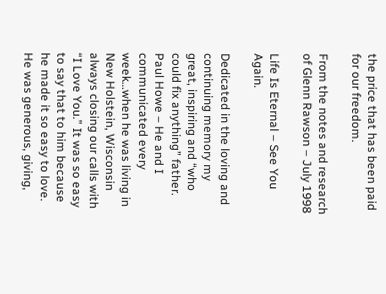the price that has been paid for our freedom.

From the notes and research of Glenn Rawson – July 1998

Life Is Eternal – See You Again.

Dedicated in the loving and continuing memory my great, inspiring and “who could fix anything” father. Paul Howe – He and I communicated every week…when he was living in New Holstein, Wisconsin always closing our calls with “I Love You.” It was so easy to say that to him because he made it so easy to love. He was generous, giving,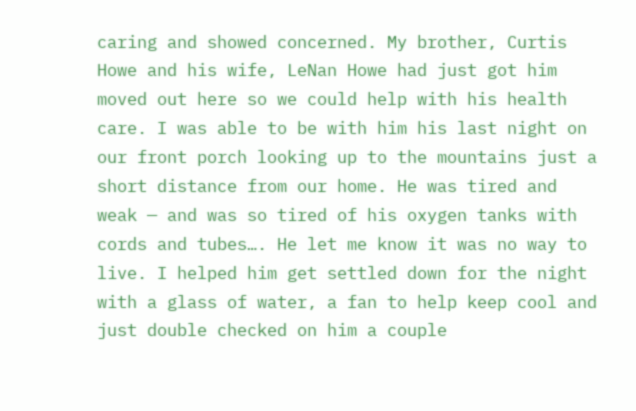caring and showed concerned. My brother, Curtis Howe and his wife, LeNan Howe had just got him moved out here so we could help with his health care. I was able to be with him his last night on our front porch looking up to the mountains just a short distance from our home. He was tired and weak — and was so tired of his oxygen tanks with cords and tubes…. He let me know it was no way to live. I helped him get settled down for the night with a glass of water, a fan to help keep cool and just double checked on him a couple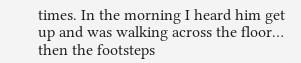times. In the morning I heard him get up and was walking across the floor… then the footsteps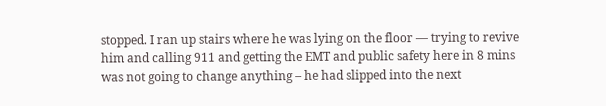stopped. I ran up stairs where he was lying on the floor — trying to revive him and calling 911 and getting the EMT and public safety here in 8 mins was not going to change anything – he had slipped into the next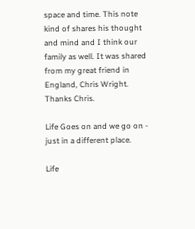space and time. This note kind of shares his thought and mind and I think our family as well. It was shared from my great friend in England, Chris Wright. Thanks Chris.

Life Goes on and we go on - just in a different place.

Life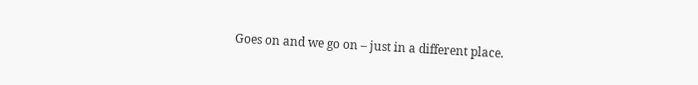Goes on and we go on – just in a different place.